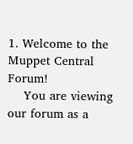1. Welcome to the Muppet Central Forum!
    You are viewing our forum as a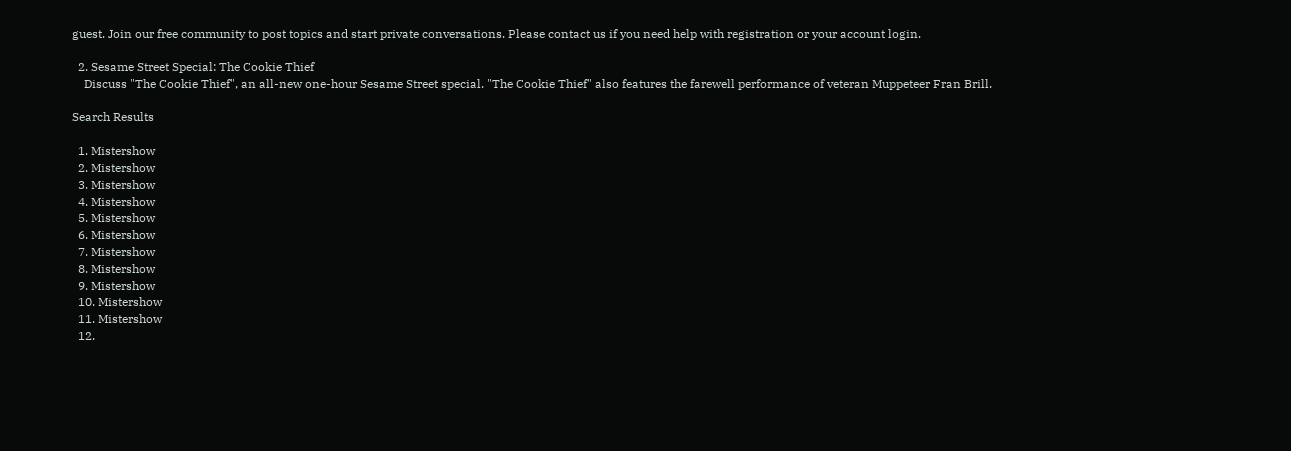guest. Join our free community to post topics and start private conversations. Please contact us if you need help with registration or your account login.

  2. Sesame Street Special: The Cookie Thief
    Discuss "The Cookie Thief", an all-new one-hour Sesame Street special. "The Cookie Thief" also features the farewell performance of veteran Muppeteer Fran Brill.

Search Results

  1. Mistershow
  2. Mistershow
  3. Mistershow
  4. Mistershow
  5. Mistershow
  6. Mistershow
  7. Mistershow
  8. Mistershow
  9. Mistershow
  10. Mistershow
  11. Mistershow
  12.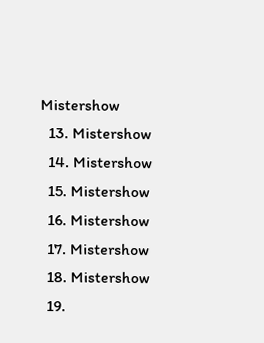Mistershow
  13. Mistershow
  14. Mistershow
  15. Mistershow
  16. Mistershow
  17. Mistershow
  18. Mistershow
  19.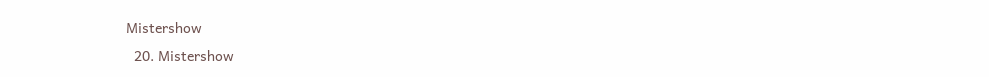Mistershow
  20. Mistershow